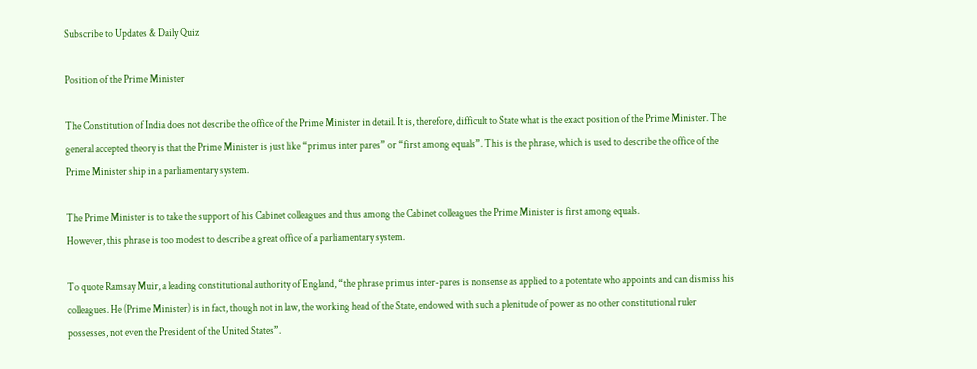Subscribe to Updates & Daily Quiz

Position of the Prime Minister

The Constitution of India does not describe the office of the Prime Minister in detail. It is, therefore, difficult to State what is the exact position of the Prime Minister. The general accepted theory is that the Prime Minister is just like “primus inter pares” or “first among equals”. This is the phrase, which is used to describe the office of the Prime Minister ship in a parliamentary system.

The Prime Minister is to take the support of his Cabinet colleagues and thus among the Cabinet colleagues the Prime Minister is first among equals.
However, this phrase is too modest to describe a great office of a parliamentary system.

To quote Ramsay Muir, a leading constitutional authority of England, “the phrase primus inter-pares is nonsense as applied to a potentate who appoints and can dismiss his colleagues. He (Prime Minister) is in fact, though not in law, the working head of the State, endowed with such a plenitude of power as no other constitutional ruler possesses, not even the President of the United States”.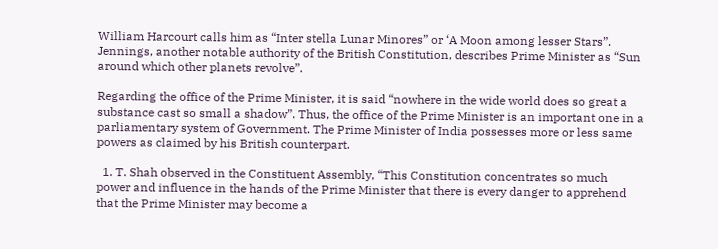William Harcourt calls him as “Inter stella Lunar Minores” or ‘A Moon among lesser Stars”. Jennings, another notable authority of the British Constitution, describes Prime Minister as “Sun around which other planets revolve”.

Regarding the office of the Prime Minister, it is said “nowhere in the wide world does so great a substance cast so small a shadow”. Thus, the office of the Prime Minister is an important one in a parliamentary system of Government. The Prime Minister of India possesses more or less same powers as claimed by his British counterpart.

  1. T. Shah observed in the Constituent Assembly, “This Constitution concentrates so much power and influence in the hands of the Prime Minister that there is every danger to apprehend that the Prime Minister may become a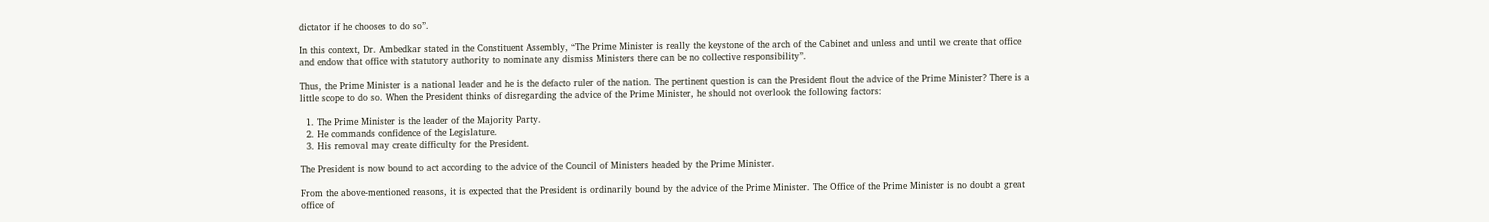dictator if he chooses to do so”.

In this context, Dr. Ambedkar stated in the Constituent Assembly, “The Prime Minister is really the keystone of the arch of the Cabinet and unless and until we create that office and endow that office with statutory authority to nominate any dismiss Ministers there can be no collective responsibility”.

Thus, the Prime Minister is a national leader and he is the defacto ruler of the nation. The pertinent question is can the President flout the advice of the Prime Minister? There is a little scope to do so. When the President thinks of disregarding the advice of the Prime Minister, he should not overlook the following factors:

  1. The Prime Minister is the leader of the Majority Party.
  2. He commands confidence of the Legislature.
  3. His removal may create difficulty for the President.

The President is now bound to act according to the advice of the Council of Ministers headed by the Prime Minister.

From the above-mentioned reasons, it is expected that the President is ordinarily bound by the advice of the Prime Minister. The Office of the Prime Minister is no doubt a great office of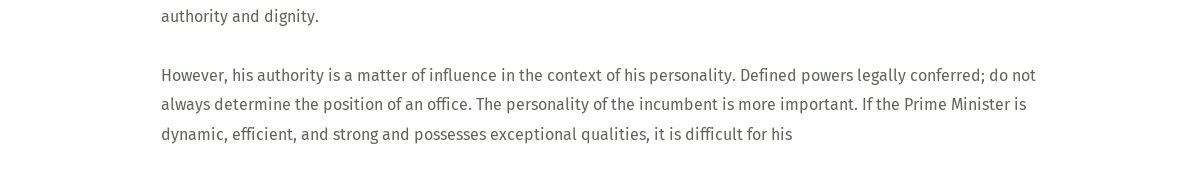authority and dignity.

However, his authority is a matter of influence in the context of his personality. Defined powers legally conferred; do not always determine the position of an office. The personality of the incumbent is more important. If the Prime Minister is dynamic, efficient, and strong and possesses exceptional qualities, it is difficult for his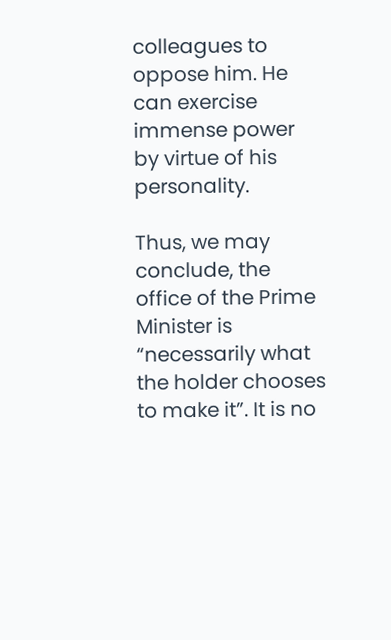colleagues to oppose him. He can exercise immense power by virtue of his personality.

Thus, we may conclude, the office of the Prime Minister is “necessarily what the holder chooses to make it”. It is no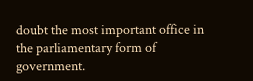doubt the most important office in the parliamentary form of government.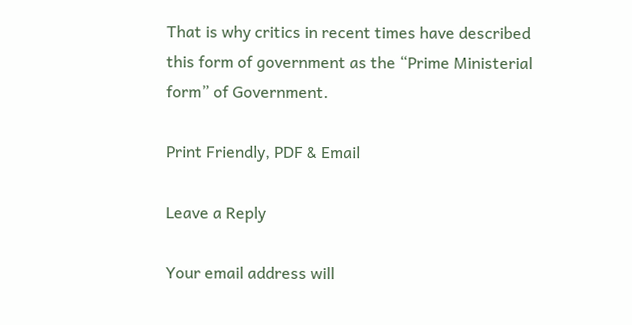That is why critics in recent times have described this form of government as the “Prime Ministerial form” of Government.

Print Friendly, PDF & Email

Leave a Reply

Your email address will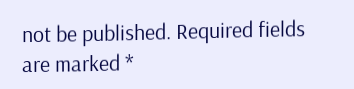not be published. Required fields are marked *